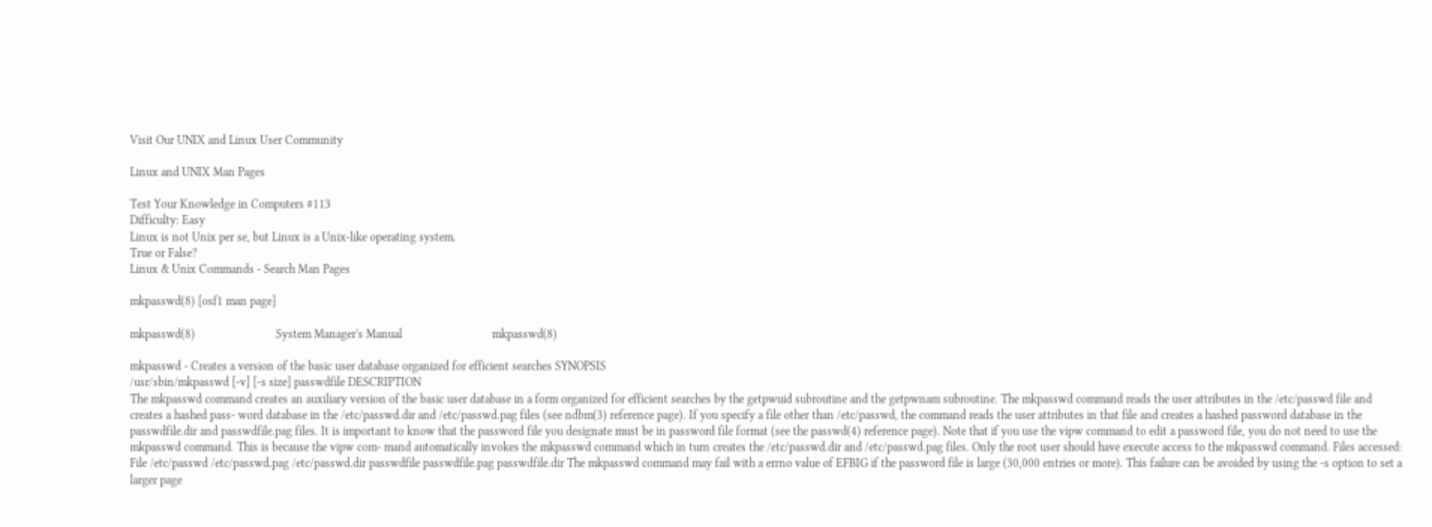Visit Our UNIX and Linux User Community

Linux and UNIX Man Pages

Test Your Knowledge in Computers #113
Difficulty: Easy
Linux is not Unix per se, but Linux is a Unix-like operating system.
True or False?
Linux & Unix Commands - Search Man Pages

mkpasswd(8) [osf1 man page]

mkpasswd(8)                           System Manager's Manual                              mkpasswd(8)

mkpasswd - Creates a version of the basic user database organized for efficient searches SYNOPSIS
/usr/sbin/mkpasswd [-v] [-s size] passwdfile DESCRIPTION
The mkpasswd command creates an auxiliary version of the basic user database in a form organized for efficient searches by the getpwuid subroutine and the getpwnam subroutine. The mkpasswd command reads the user attributes in the /etc/passwd file and creates a hashed pass- word database in the /etc/passwd.dir and /etc/passwd.pag files (see ndbm(3) reference page). If you specify a file other than /etc/passwd, the command reads the user attributes in that file and creates a hashed password database in the passwdfile.dir and passwdfile.pag files. It is important to know that the password file you designate must be in password file format (see the passwd(4) reference page). Note that if you use the vipw command to edit a password file, you do not need to use the mkpasswd command. This is because the vipw com- mand automatically invokes the mkpasswd command which in turn creates the /etc/passwd.dir and /etc/passwd.pag files. Only the root user should have execute access to the mkpasswd command. Files accessed: File /etc/passwd /etc/passwd.pag /etc/passwd.dir passwdfile passwdfile.pag passwdfile.dir The mkpasswd command may fail with a errno value of EFBIG if the password file is large (30,000 entries or more). This failure can be avoided by using the -s option to set a larger page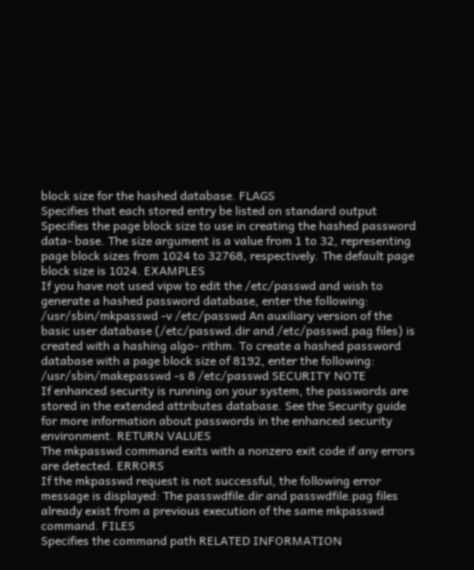block size for the hashed database. FLAGS
Specifies that each stored entry be listed on standard output Specifies the page block size to use in creating the hashed password data- base. The size argument is a value from 1 to 32, representing page block sizes from 1024 to 32768, respectively. The default page block size is 1024. EXAMPLES
If you have not used vipw to edit the /etc/passwd and wish to generate a hashed password database, enter the following: /usr/sbin/mkpasswd -v /etc/passwd An auxiliary version of the basic user database (/etc/passwd.dir and /etc/passwd.pag files) is created with a hashing algo- rithm. To create a hashed password database with a page block size of 8192, enter the following: /usr/sbin/makepasswd -s 8 /etc/passwd SECURITY NOTE
If enhanced security is running on your system, the passwords are stored in the extended attributes database. See the Security guide for more information about passwords in the enhanced security environment. RETURN VALUES
The mkpasswd command exits with a nonzero exit code if any errors are detected. ERRORS
If the mkpasswd request is not successful, the following error message is displayed: The passwdfile.dir and passwdfile.pag files already exist from a previous execution of the same mkpasswd command. FILES
Specifies the command path RELATED INFORMATION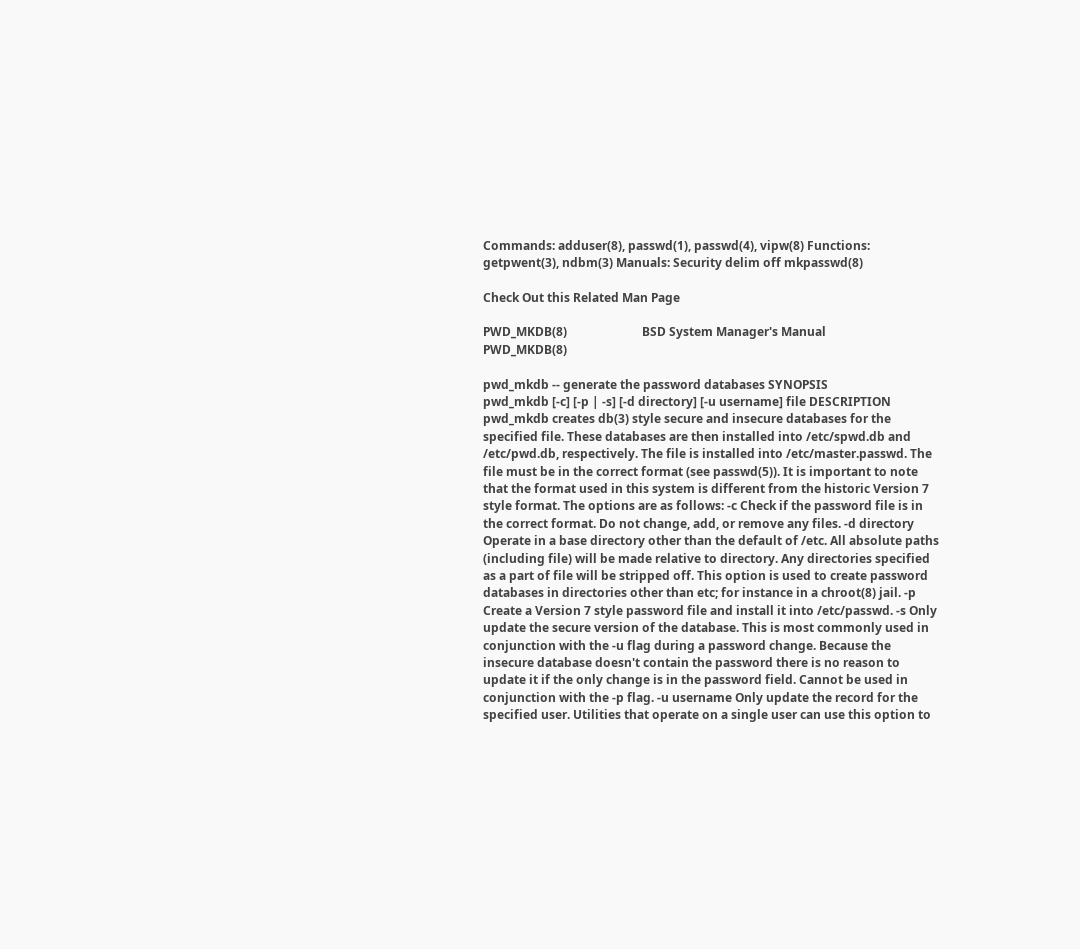Commands: adduser(8), passwd(1), passwd(4), vipw(8) Functions: getpwent(3), ndbm(3) Manuals: Security delim off mkpasswd(8)

Check Out this Related Man Page

PWD_MKDB(8)                         BSD System Manager's Manual                            PWD_MKDB(8)

pwd_mkdb -- generate the password databases SYNOPSIS
pwd_mkdb [-c] [-p | -s] [-d directory] [-u username] file DESCRIPTION
pwd_mkdb creates db(3) style secure and insecure databases for the specified file. These databases are then installed into /etc/spwd.db and /etc/pwd.db, respectively. The file is installed into /etc/master.passwd. The file must be in the correct format (see passwd(5)). It is important to note that the format used in this system is different from the historic Version 7 style format. The options are as follows: -c Check if the password file is in the correct format. Do not change, add, or remove any files. -d directory Operate in a base directory other than the default of /etc. All absolute paths (including file) will be made relative to directory. Any directories specified as a part of file will be stripped off. This option is used to create password databases in directories other than etc; for instance in a chroot(8) jail. -p Create a Version 7 style password file and install it into /etc/passwd. -s Only update the secure version of the database. This is most commonly used in conjunction with the -u flag during a password change. Because the insecure database doesn't contain the password there is no reason to update it if the only change is in the password field. Cannot be used in conjunction with the -p flag. -u username Only update the record for the specified user. Utilities that operate on a single user can use this option to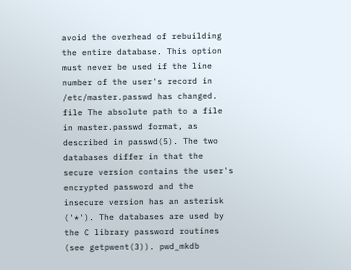avoid the overhead of rebuilding the entire database. This option must never be used if the line number of the user's record in /etc/master.passwd has changed. file The absolute path to a file in master.passwd format, as described in passwd(5). The two databases differ in that the secure version contains the user's encrypted password and the insecure version has an asterisk ('*'). The databases are used by the C library password routines (see getpwent(3)). pwd_mkdb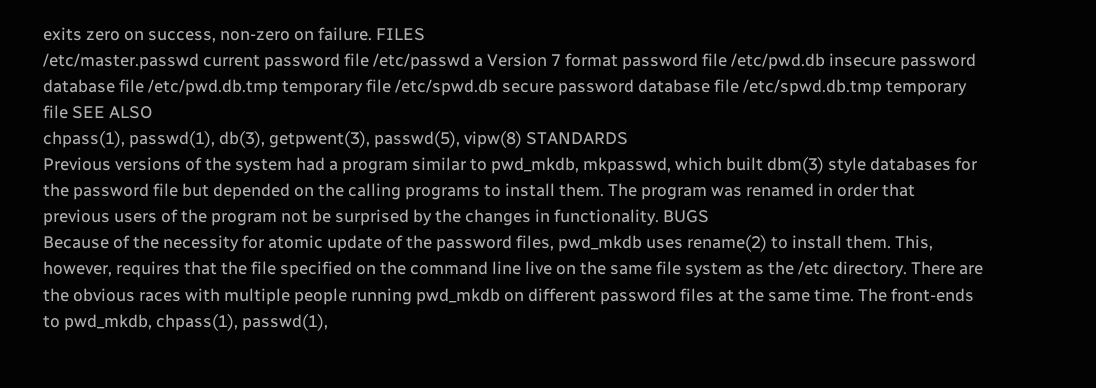exits zero on success, non-zero on failure. FILES
/etc/master.passwd current password file /etc/passwd a Version 7 format password file /etc/pwd.db insecure password database file /etc/pwd.db.tmp temporary file /etc/spwd.db secure password database file /etc/spwd.db.tmp temporary file SEE ALSO
chpass(1), passwd(1), db(3), getpwent(3), passwd(5), vipw(8) STANDARDS
Previous versions of the system had a program similar to pwd_mkdb, mkpasswd, which built dbm(3) style databases for the password file but depended on the calling programs to install them. The program was renamed in order that previous users of the program not be surprised by the changes in functionality. BUGS
Because of the necessity for atomic update of the password files, pwd_mkdb uses rename(2) to install them. This, however, requires that the file specified on the command line live on the same file system as the /etc directory. There are the obvious races with multiple people running pwd_mkdb on different password files at the same time. The front-ends to pwd_mkdb, chpass(1), passwd(1),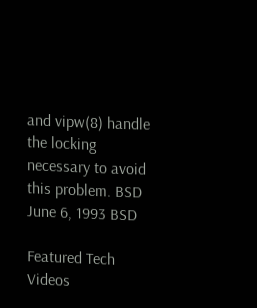and vipw(8) handle the locking necessary to avoid this problem. BSD
June 6, 1993 BSD

Featured Tech Videos